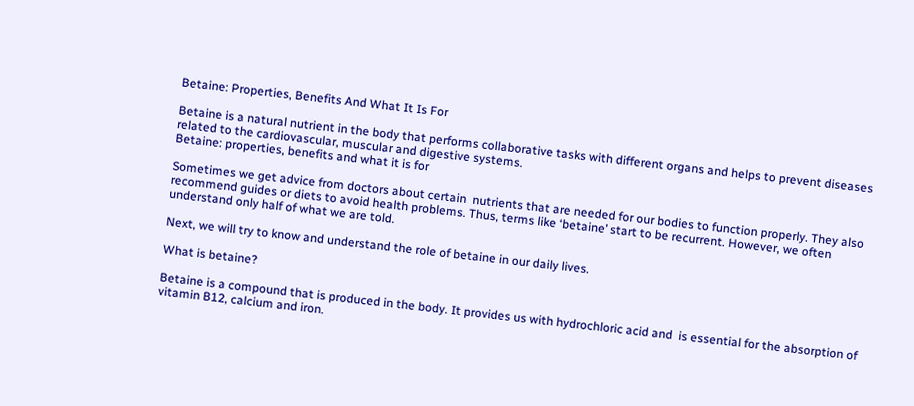Betaine: Properties, Benefits And What It Is For

Betaine is a natural nutrient in the body that performs collaborative tasks with different organs and helps to prevent diseases related to the cardiovascular, muscular and digestive systems.
Betaine: properties, benefits and what it is for

Sometimes we get advice from doctors about certain  nutrients that are needed for our bodies to function properly. They also recommend guides or diets to avoid health problems. Thus, terms like ‘betaine’ start to be recurrent. However, we often understand only half of what we are told.

Next, we will try to know and understand the role of betaine in our daily lives.

What is betaine?

Betaine is a compound that is produced in the body. It provides us with hydrochloric acid and  is essential for the absorption of vitamin B12, calcium and iron.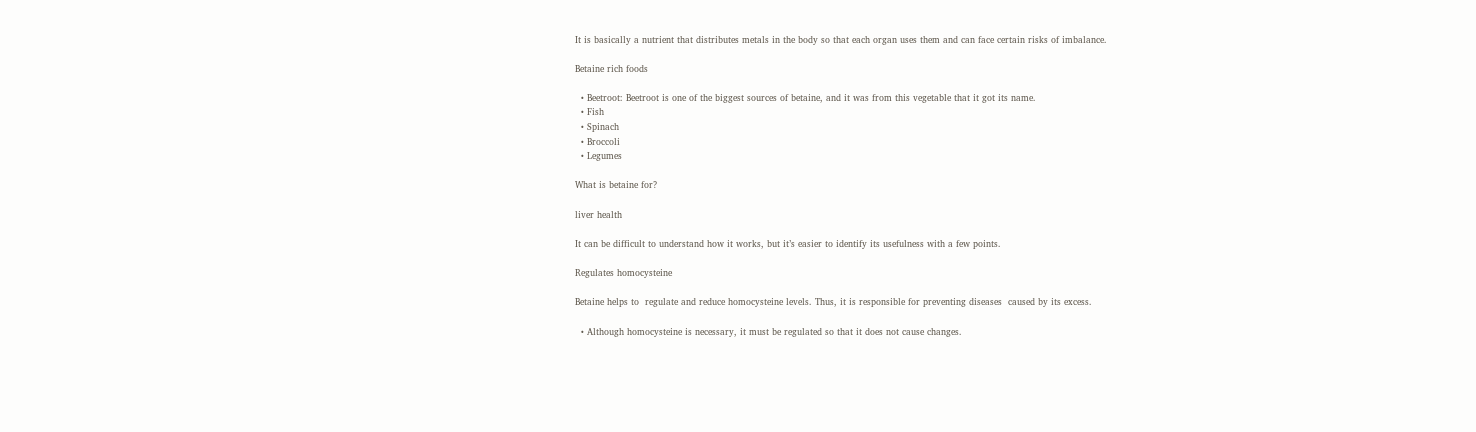It is basically a nutrient that distributes metals in the body so that each organ uses them and can face certain risks of imbalance.

Betaine rich foods

  • Beetroot: Beetroot is one of the biggest sources of betaine, and it was from this vegetable that it got its name.
  • Fish
  • Spinach
  • Broccoli
  • Legumes

What is betaine for?

liver health

It can be difficult to understand how it works, but it’s easier to identify its usefulness with a few points.

Regulates homocysteine

Betaine helps to  regulate and reduce homocysteine levels. Thus, it is responsible for preventing diseases  caused by its excess.

  • Although homocysteine is necessary, it must be regulated so that it does not cause changes.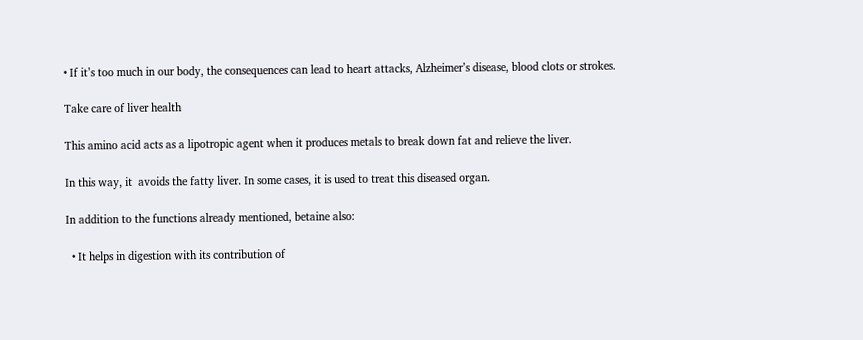• If it’s too much in our body, the consequences can lead to heart attacks, Alzheimer’s disease, blood clots or strokes.

Take care of liver health

This amino acid acts as a lipotropic agent when it produces metals to break down fat and relieve the liver.

In this way, it  avoids the fatty liver. In some cases, it is used to treat this diseased organ.

In addition to the functions already mentioned, betaine also:

  • It helps in digestion with its contribution of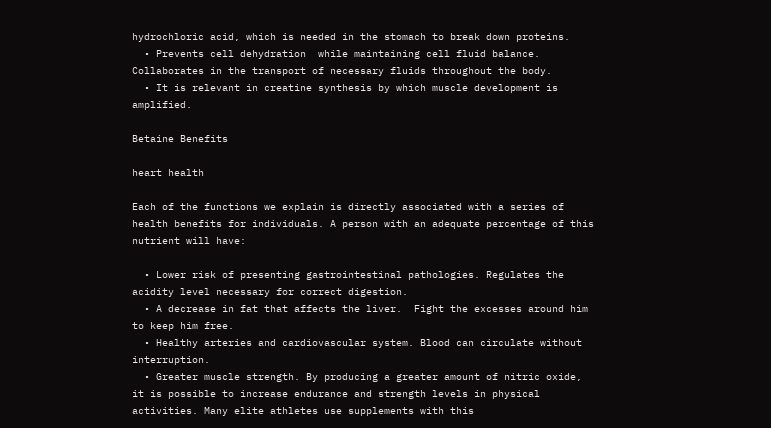hydrochloric acid, which is needed in the stomach to break down proteins.
  • Prevents cell dehydration  while maintaining cell fluid balance. Collaborates in the transport of necessary fluids throughout the body.
  • It is relevant in creatine synthesis by which muscle development is amplified.

Betaine Benefits

heart health

Each of the functions we explain is directly associated with a series of health benefits for individuals. A person with an adequate percentage of this nutrient will have:

  • Lower risk of presenting gastrointestinal pathologies. Regulates the acidity level necessary for correct digestion.
  • A decrease in fat that affects the liver.  Fight the excesses around him to keep him free.
  • Healthy arteries and cardiovascular system. Blood can circulate without interruption.
  • Greater muscle strength. By producing a greater amount of nitric oxide, it is possible to increase endurance and strength levels in physical activities. Many elite athletes use supplements with this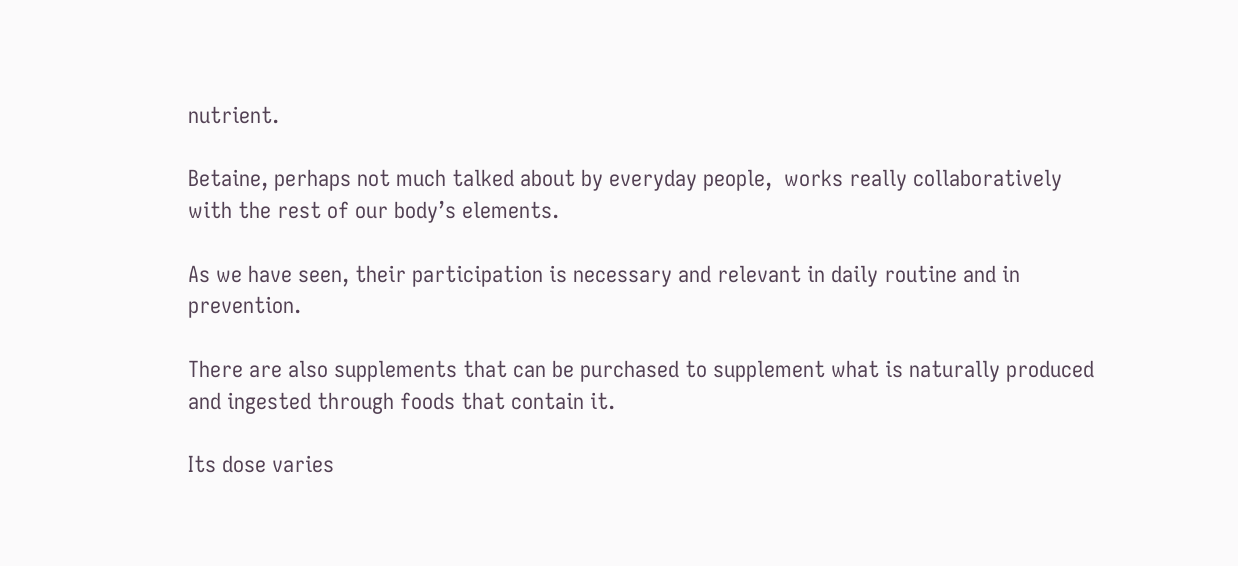nutrient.

Betaine, perhaps not much talked about by everyday people,  works really collaboratively with the rest of our body’s elements.

As we have seen, their participation is necessary and relevant in daily routine and in prevention.

There are also supplements that can be purchased to supplement what is naturally produced and ingested through foods that contain it.

Its dose varies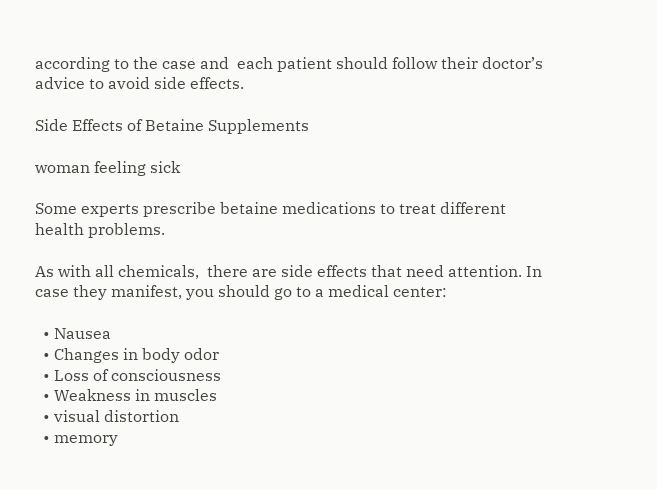according to the case and  each patient should follow their doctor’s advice to avoid side effects.

Side Effects of Betaine Supplements

woman feeling sick

Some experts prescribe betaine medications to treat different health problems.

As with all chemicals,  there are side effects that need attention. In case they manifest, you should go to a medical center:

  • Nausea
  • Changes in body odor
  • Loss of consciousness
  • Weakness in muscles
  • visual distortion
  • memory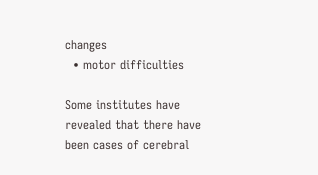changes
  • motor difficulties

Some institutes have revealed that there have been cases of cerebral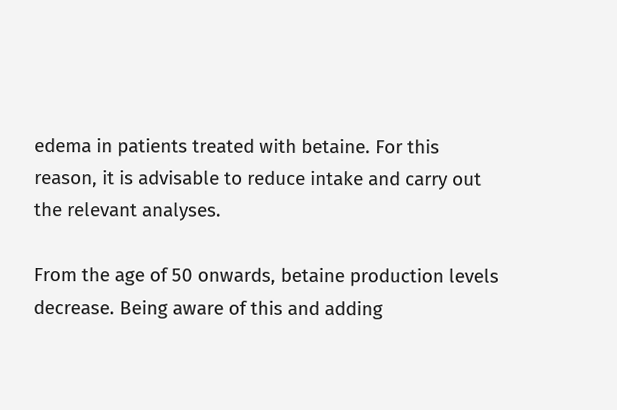edema in patients treated with betaine. For this reason, it is advisable to reduce intake and carry out the relevant analyses.

From the age of 50 onwards, betaine production levels decrease. Being aware of this and adding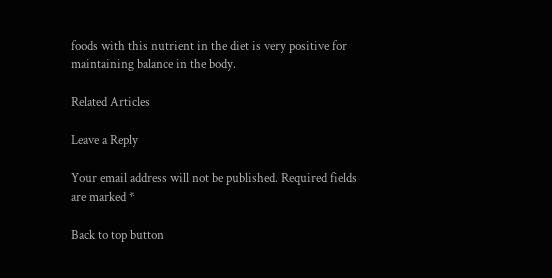foods with this nutrient in the diet is very positive for maintaining balance in the body.

Related Articles

Leave a Reply

Your email address will not be published. Required fields are marked *

Back to top button